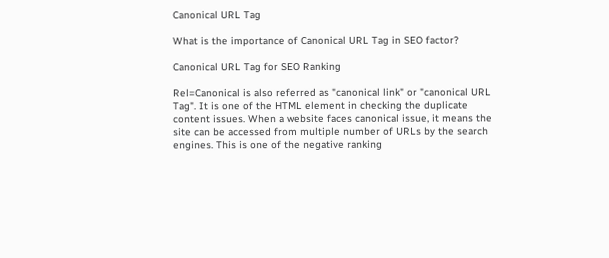Canonical URL Tag

What is the importance of Canonical URL Tag in SEO factor?

Canonical URL Tag for SEO Ranking

Rel=Canonical is also referred as "canonical link" or "canonical URL Tag". It is one of the HTML element in checking the duplicate content issues. When a website faces canonical issue, it means the site can be accessed from multiple number of URLs by the search engines. This is one of the negative ranking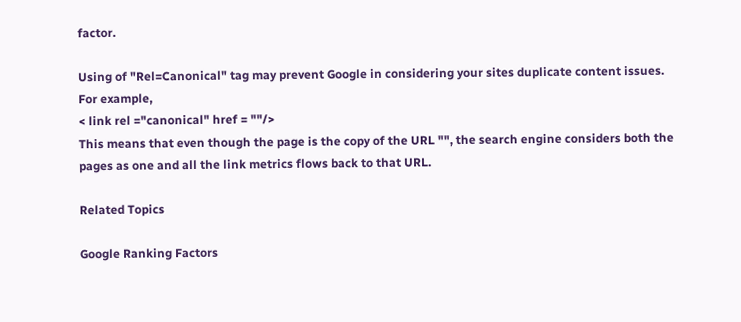factor.

Using of "Rel=Canonical" tag may prevent Google in considering your sites duplicate content issues.
For example,
< link rel ="canonical" href = ""/>
This means that even though the page is the copy of the URL "", the search engine considers both the pages as one and all the link metrics flows back to that URL.

Related Topics

Google Ranking Factors